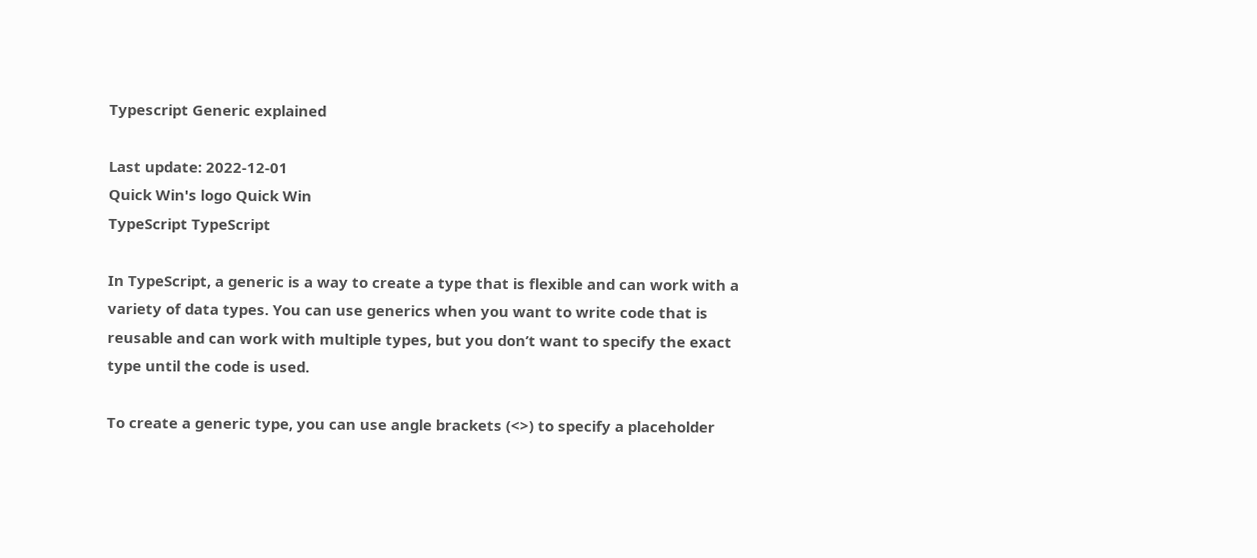Typescript Generic explained

Last update: 2022-12-01
Quick Win's logo Quick Win
TypeScript TypeScript

In TypeScript, a generic is a way to create a type that is flexible and can work with a variety of data types. You can use generics when you want to write code that is reusable and can work with multiple types, but you don’t want to specify the exact type until the code is used.

To create a generic type, you can use angle brackets (<>) to specify a placeholder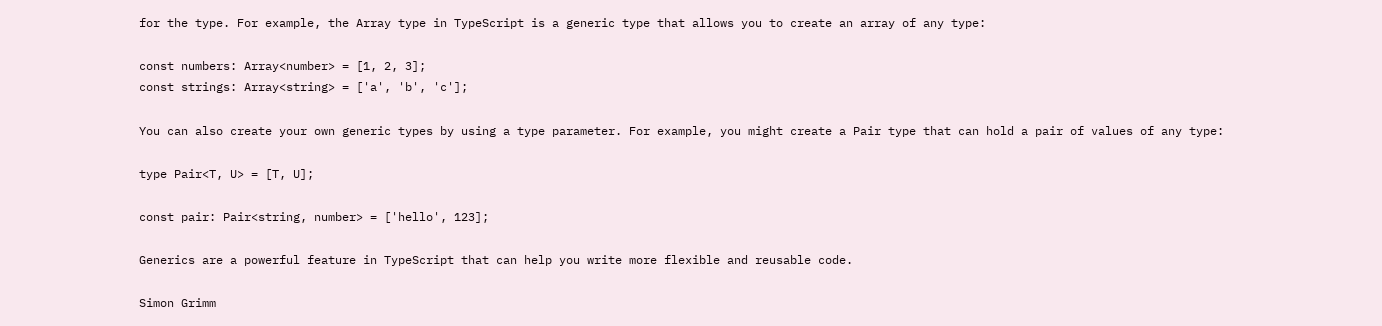for the type. For example, the Array type in TypeScript is a generic type that allows you to create an array of any type:

const numbers: Array<number> = [1, 2, 3];
const strings: Array<string> = ['a', 'b', 'c'];

You can also create your own generic types by using a type parameter. For example, you might create a Pair type that can hold a pair of values of any type:

type Pair<T, U> = [T, U];

const pair: Pair<string, number> = ['hello', 123];

Generics are a powerful feature in TypeScript that can help you write more flexible and reusable code.

Simon Grimm